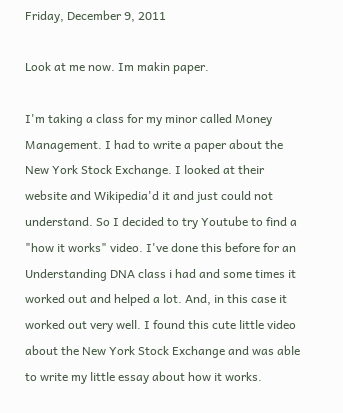Friday, December 9, 2011

Look at me now. Im makin paper.

I'm taking a class for my minor called Money Management. I had to write a paper about the New York Stock Exchange. I looked at their website and Wikipedia'd it and just could not understand. So I decided to try Youtube to find a "how it works" video. I've done this before for an Understanding DNA class i had and some times it worked out and helped a lot. And, in this case it worked out very well. I found this cute little video about the New York Stock Exchange and was able to write my little essay about how it works.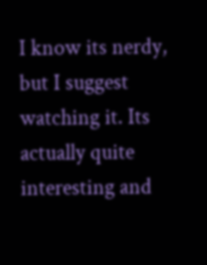I know its nerdy, but I suggest watching it. Its actually quite interesting and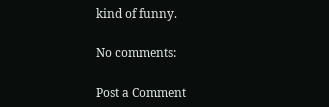kind of funny.

No comments:

Post a Comment